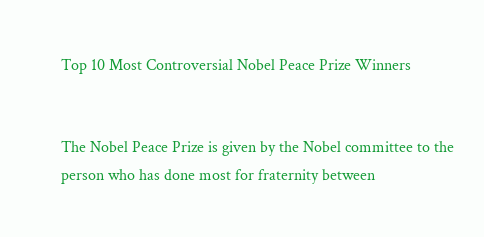Top 10 Most Controversial Nobel Peace Prize Winners


The Nobel Peace Prize is given by the Nobel committee to the person who has done most for fraternity between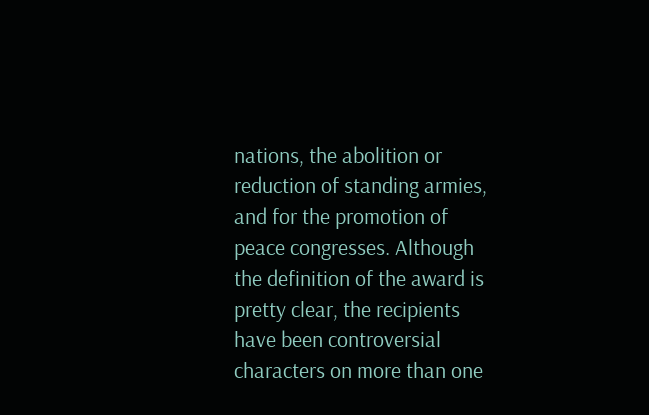nations, the abolition or reduction of standing armies, and for the promotion of peace congresses. Although the definition of the award is pretty clear, the recipients have been controversial characters on more than one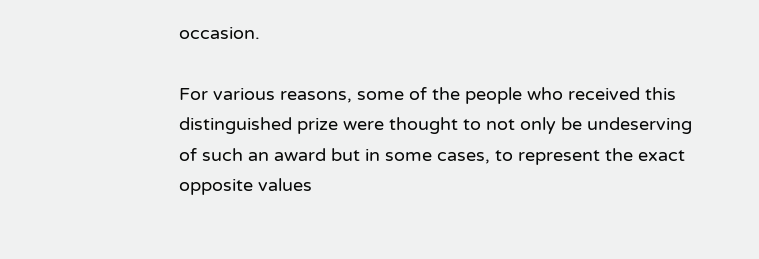occasion.

For various reasons, some of the people who received this distinguished prize were thought to not only be undeserving of such an award but in some cases, to represent the exact opposite values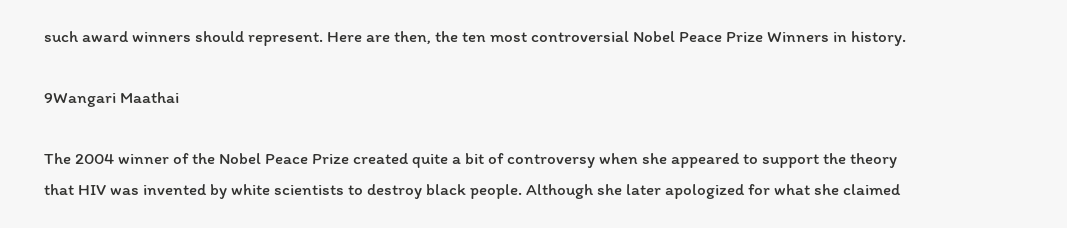such award winners should represent. Here are then, the ten most controversial Nobel Peace Prize Winners in history.

9Wangari Maathai

The 2004 winner of the Nobel Peace Prize created quite a bit of controversy when she appeared to support the theory that HIV was invented by white scientists to destroy black people. Although she later apologized for what she claimed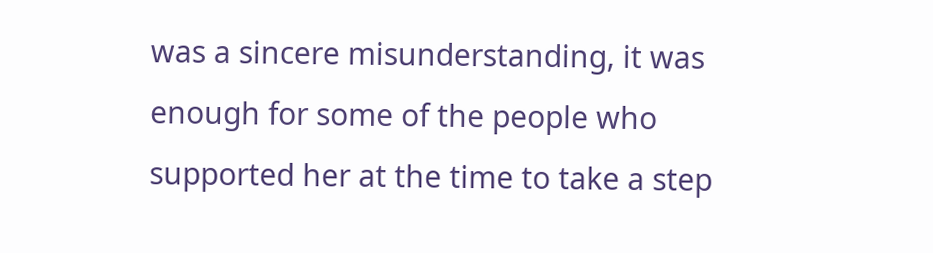was a sincere misunderstanding, it was enough for some of the people who supported her at the time to take a step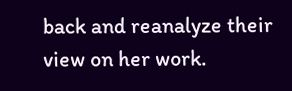back and reanalyze their view on her work.